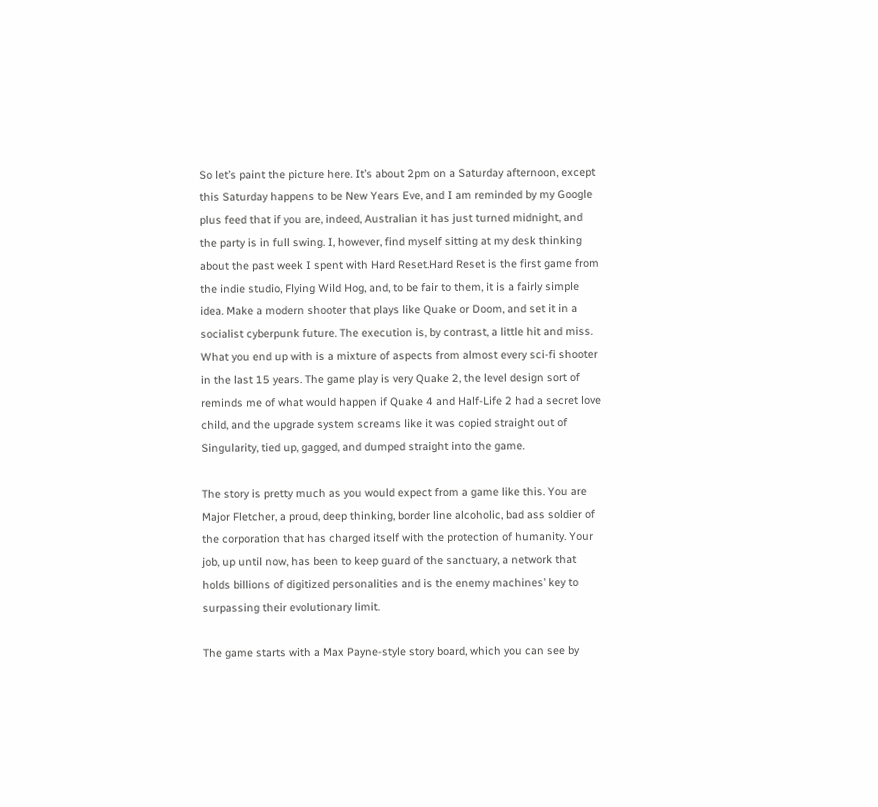So let’s paint the picture here. It’s about 2pm on a Saturday afternoon, except this Saturday happens to be New Years Eve, and I am reminded by my Google plus feed that if you are, indeed, Australian it has just turned midnight, and the party is in full swing. I, however, find myself sitting at my desk thinking about the past week I spent with Hard Reset.Hard Reset is the first game from the indie studio, Flying Wild Hog, and, to be fair to them, it is a fairly simple idea. Make a modern shooter that plays like Quake or Doom, and set it in a socialist cyberpunk future. The execution is, by contrast, a little hit and miss. What you end up with is a mixture of aspects from almost every sci-fi shooter in the last 15 years. The game play is very Quake 2, the level design sort of reminds me of what would happen if Quake 4 and Half-Life 2 had a secret love child, and the upgrade system screams like it was copied straight out of Singularity, tied up, gagged, and dumped straight into the game.

The story is pretty much as you would expect from a game like this. You are Major Fletcher, a proud, deep thinking, border line alcoholic, bad ass soldier of the corporation that has charged itself with the protection of humanity. Your job, up until now, has been to keep guard of the sanctuary, a network that holds billions of digitized personalities and is the enemy machines’ key to surpassing their evolutionary limit.

The game starts with a Max Payne-style story board, which you can see by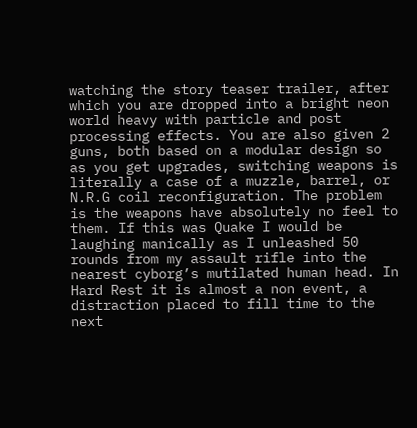watching the story teaser trailer, after which you are dropped into a bright neon world heavy with particle and post processing effects. You are also given 2 guns, both based on a modular design so as you get upgrades, switching weapons is literally a case of a muzzle, barrel, or N.R.G coil reconfiguration. The problem is the weapons have absolutely no feel to them. If this was Quake I would be laughing manically as I unleashed 50 rounds from my assault rifle into the nearest cyborg’s mutilated human head. In Hard Rest it is almost a non event, a distraction placed to fill time to the next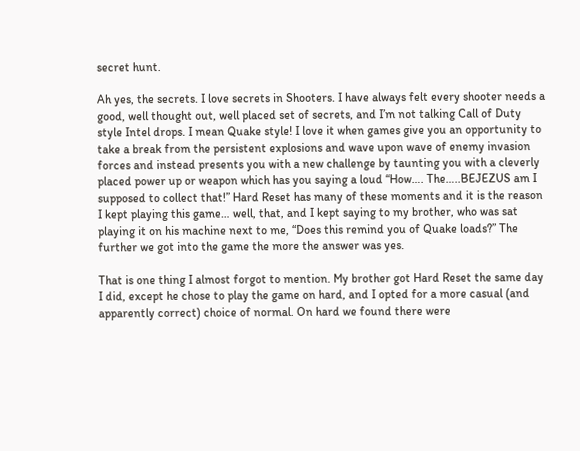secret hunt.

Ah yes, the secrets. I love secrets in Shooters. I have always felt every shooter needs a good, well thought out, well placed set of secrets, and I’m not talking Call of Duty style Intel drops. I mean Quake style! I love it when games give you an opportunity to take a break from the persistent explosions and wave upon wave of enemy invasion forces and instead presents you with a new challenge by taunting you with a cleverly placed power up or weapon which has you saying a loud “How…. The…..BEJEZUS am I supposed to collect that!” Hard Reset has many of these moments and it is the reason I kept playing this game… well, that, and I kept saying to my brother, who was sat playing it on his machine next to me, “Does this remind you of Quake loads?” The further we got into the game the more the answer was yes.

That is one thing I almost forgot to mention. My brother got Hard Reset the same day I did, except he chose to play the game on hard, and I opted for a more casual (and apparently correct) choice of normal. On hard we found there were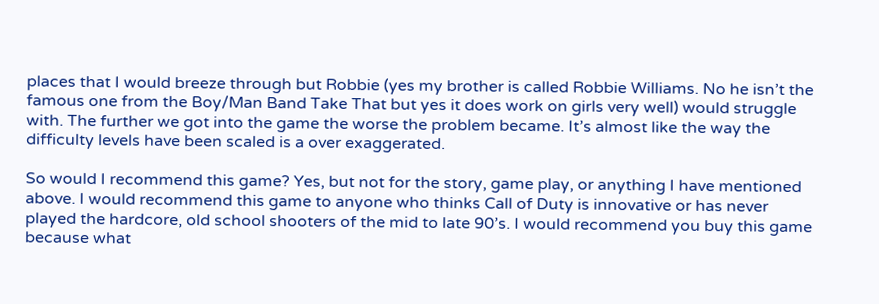places that I would breeze through but Robbie (yes my brother is called Robbie Williams. No he isn’t the famous one from the Boy/Man Band Take That but yes it does work on girls very well) would struggle with. The further we got into the game the worse the problem became. It’s almost like the way the difficulty levels have been scaled is a over exaggerated.

So would I recommend this game? Yes, but not for the story, game play, or anything I have mentioned above. I would recommend this game to anyone who thinks Call of Duty is innovative or has never played the hardcore, old school shooters of the mid to late 90’s. I would recommend you buy this game because what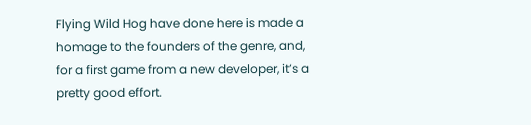Flying Wild Hog have done here is made a homage to the founders of the genre, and, for a first game from a new developer, it’s a pretty good effort.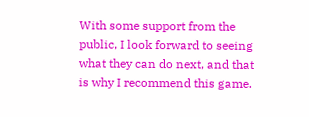With some support from the public, I look forward to seeing what they can do next, and that is why I recommend this game.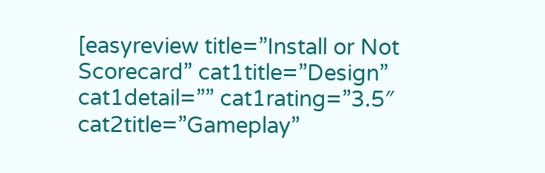[easyreview title=”Install or Not Scorecard” cat1title=”Design” cat1detail=”” cat1rating=”3.5″ cat2title=”Gameplay”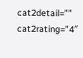cat2detail=”” cat2rating=”4″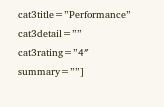cat3title=”Performance” cat3detail=”” cat3rating=”4″ summary=””]